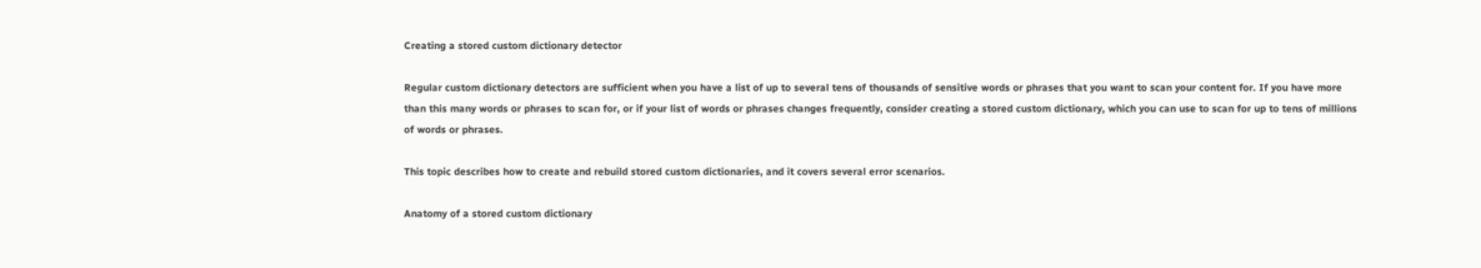Creating a stored custom dictionary detector

Regular custom dictionary detectors are sufficient when you have a list of up to several tens of thousands of sensitive words or phrases that you want to scan your content for. If you have more than this many words or phrases to scan for, or if your list of words or phrases changes frequently, consider creating a stored custom dictionary, which you can use to scan for up to tens of millions of words or phrases.

This topic describes how to create and rebuild stored custom dictionaries, and it covers several error scenarios.

Anatomy of a stored custom dictionary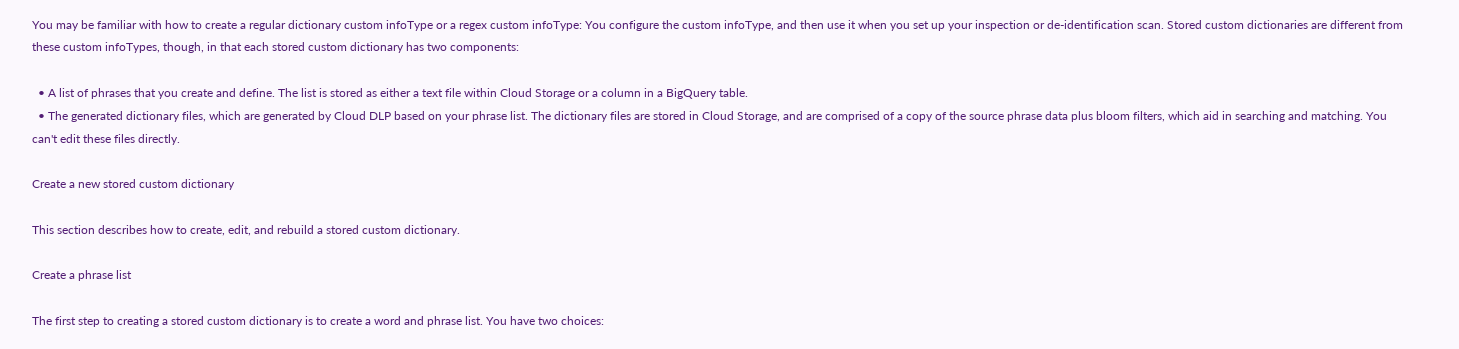You may be familiar with how to create a regular dictionary custom infoType or a regex custom infoType: You configure the custom infoType, and then use it when you set up your inspection or de-identification scan. Stored custom dictionaries are different from these custom infoTypes, though, in that each stored custom dictionary has two components:

  • A list of phrases that you create and define. The list is stored as either a text file within Cloud Storage or a column in a BigQuery table.
  • The generated dictionary files, which are generated by Cloud DLP based on your phrase list. The dictionary files are stored in Cloud Storage, and are comprised of a copy of the source phrase data plus bloom filters, which aid in searching and matching. You can't edit these files directly.

Create a new stored custom dictionary

This section describes how to create, edit, and rebuild a stored custom dictionary.

Create a phrase list

The first step to creating a stored custom dictionary is to create a word and phrase list. You have two choices: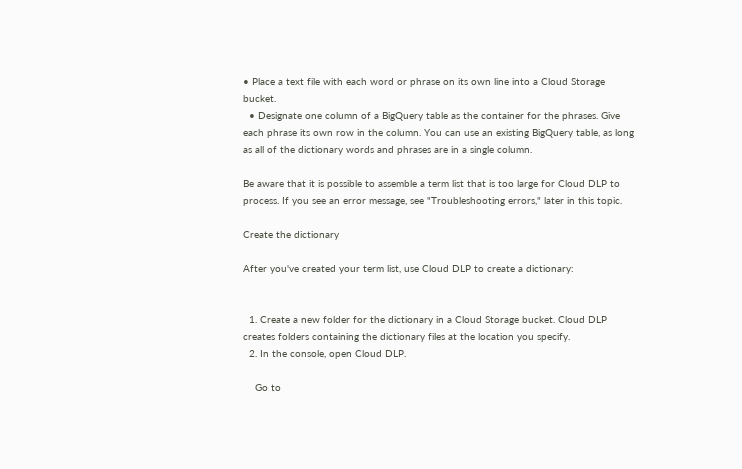• Place a text file with each word or phrase on its own line into a Cloud Storage bucket.
  • Designate one column of a BigQuery table as the container for the phrases. Give each phrase its own row in the column. You can use an existing BigQuery table, as long as all of the dictionary words and phrases are in a single column.

Be aware that it is possible to assemble a term list that is too large for Cloud DLP to process. If you see an error message, see "Troubleshooting errors," later in this topic.

Create the dictionary

After you've created your term list, use Cloud DLP to create a dictionary:


  1. Create a new folder for the dictionary in a Cloud Storage bucket. Cloud DLP creates folders containing the dictionary files at the location you specify.
  2. In the console, open Cloud DLP.

    Go to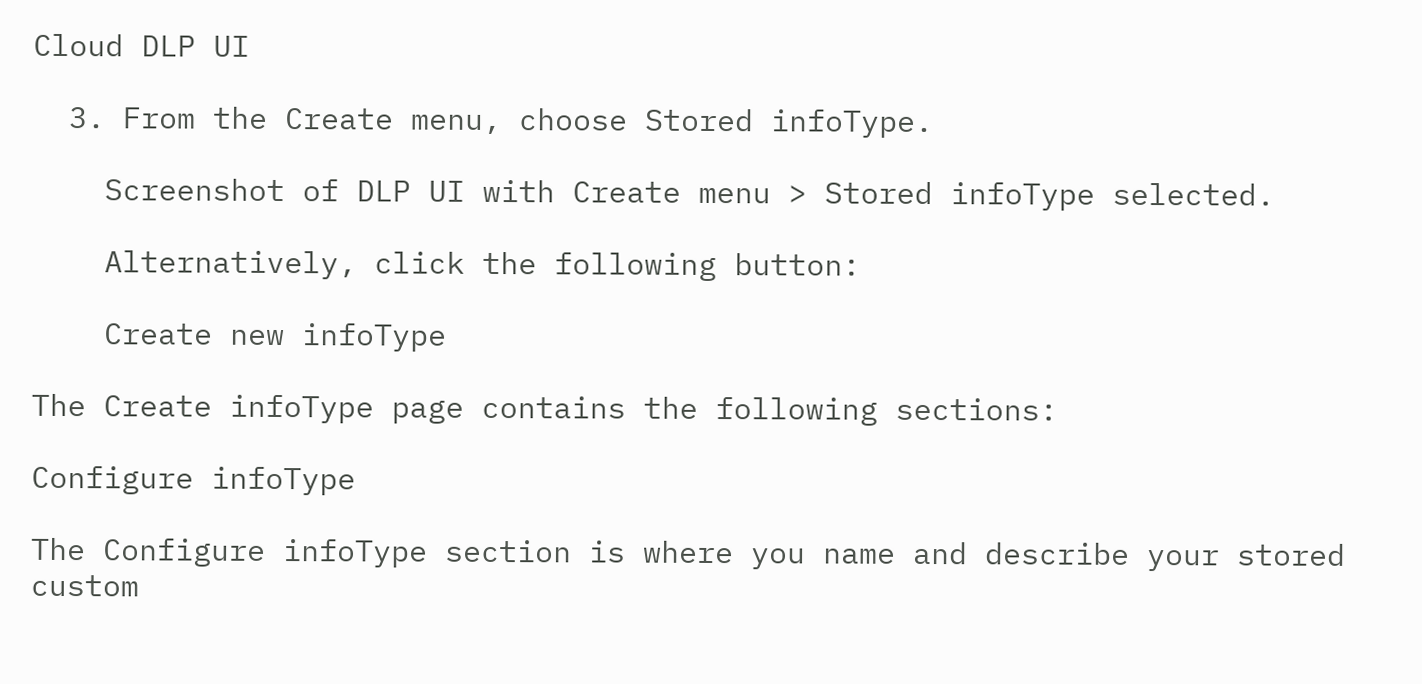Cloud DLP UI

  3. From the Create menu, choose Stored infoType.

    Screenshot of DLP UI with Create menu > Stored infoType selected.

    Alternatively, click the following button:

    Create new infoType

The Create infoType page contains the following sections:

Configure infoType

The Configure infoType section is where you name and describe your stored custom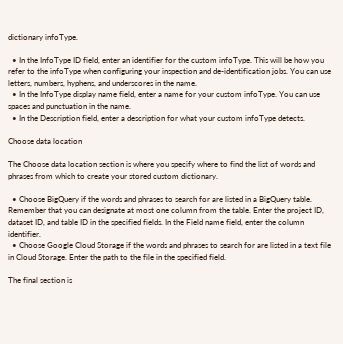dictionary infoType.

  • In the InfoType ID field, enter an identifier for the custom infoType. This will be how you refer to the infoType when configuring your inspection and de-identification jobs. You can use letters, numbers, hyphens, and underscores in the name.
  • In the InfoType display name field, enter a name for your custom infoType. You can use spaces and punctuation in the name.
  • In the Description field, enter a description for what your custom infoType detects.

Choose data location

The Choose data location section is where you specify where to find the list of words and phrases from which to create your stored custom dictionary.

  • Choose BigQuery if the words and phrases to search for are listed in a BigQuery table. Remember that you can designate at most one column from the table. Enter the project ID, dataset ID, and table ID in the specified fields. In the Field name field, enter the column identifier.
  • Choose Google Cloud Storage if the words and phrases to search for are listed in a text file in Cloud Storage. Enter the path to the file in the specified field.

The final section is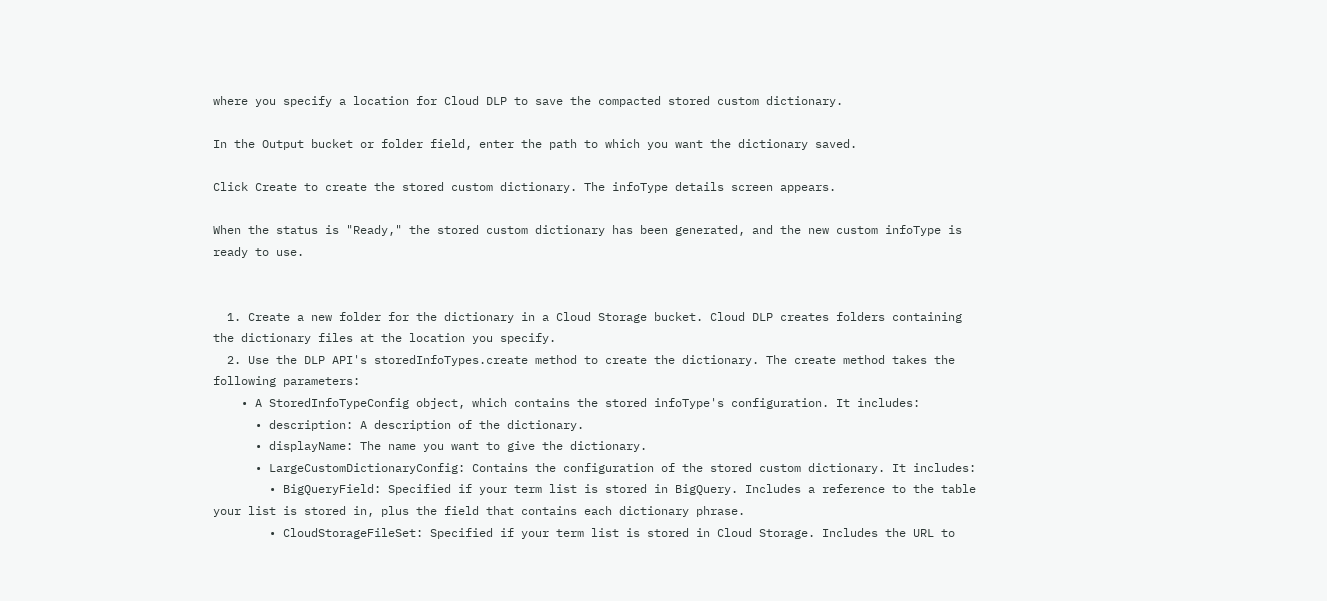where you specify a location for Cloud DLP to save the compacted stored custom dictionary.

In the Output bucket or folder field, enter the path to which you want the dictionary saved.

Click Create to create the stored custom dictionary. The infoType details screen appears.

When the status is "Ready," the stored custom dictionary has been generated, and the new custom infoType is ready to use.


  1. Create a new folder for the dictionary in a Cloud Storage bucket. Cloud DLP creates folders containing the dictionary files at the location you specify.
  2. Use the DLP API's storedInfoTypes.create method to create the dictionary. The create method takes the following parameters:
    • A StoredInfoTypeConfig object, which contains the stored infoType's configuration. It includes:
      • description: A description of the dictionary.
      • displayName: The name you want to give the dictionary.
      • LargeCustomDictionaryConfig: Contains the configuration of the stored custom dictionary. It includes:
        • BigQueryField: Specified if your term list is stored in BigQuery. Includes a reference to the table your list is stored in, plus the field that contains each dictionary phrase.
        • CloudStorageFileSet: Specified if your term list is stored in Cloud Storage. Includes the URL to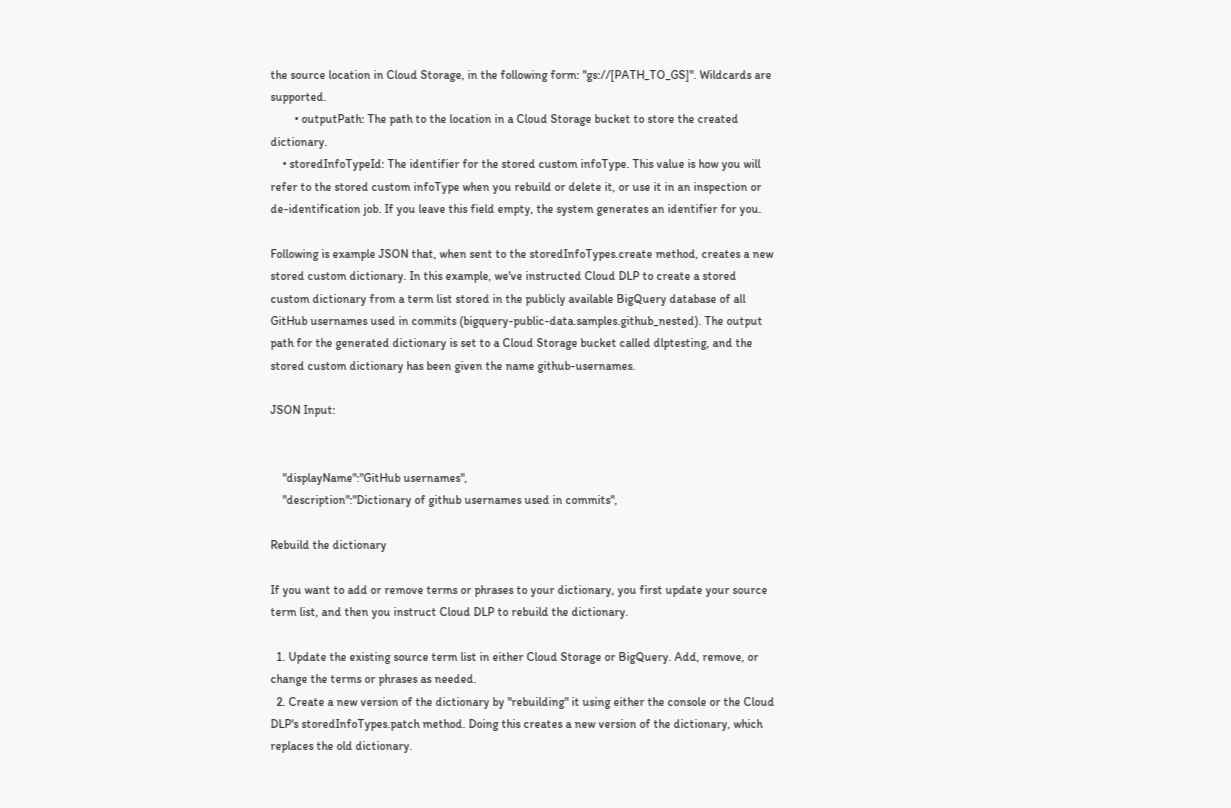the source location in Cloud Storage, in the following form: "gs://[PATH_TO_GS]". Wildcards are supported.
        • outputPath: The path to the location in a Cloud Storage bucket to store the created dictionary.
    • storedInfoTypeId: The identifier for the stored custom infoType. This value is how you will refer to the stored custom infoType when you rebuild or delete it, or use it in an inspection or de-identification job. If you leave this field empty, the system generates an identifier for you.

Following is example JSON that, when sent to the storedInfoTypes.create method, creates a new stored custom dictionary. In this example, we've instructed Cloud DLP to create a stored custom dictionary from a term list stored in the publicly available BigQuery database of all GitHub usernames used in commits (bigquery-public-data.samples.github_nested). The output path for the generated dictionary is set to a Cloud Storage bucket called dlptesting, and the stored custom dictionary has been given the name github-usernames.

JSON Input:


    "displayName":"GitHub usernames",
    "description":"Dictionary of github usernames used in commits",

Rebuild the dictionary

If you want to add or remove terms or phrases to your dictionary, you first update your source term list, and then you instruct Cloud DLP to rebuild the dictionary.

  1. Update the existing source term list in either Cloud Storage or BigQuery. Add, remove, or change the terms or phrases as needed.
  2. Create a new version of the dictionary by "rebuilding" it using either the console or the Cloud DLP's storedInfoTypes.patch method. Doing this creates a new version of the dictionary, which replaces the old dictionary.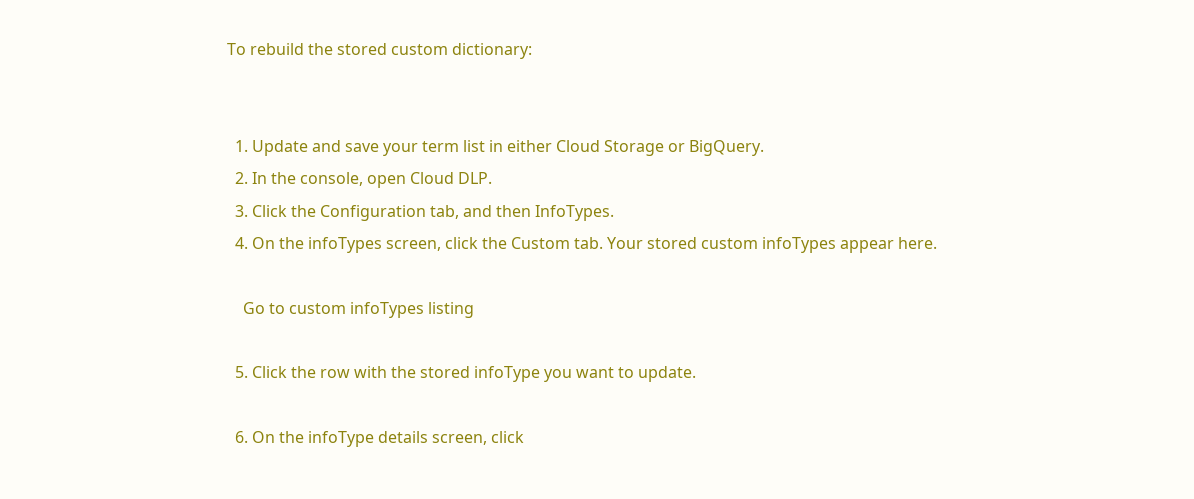To rebuild the stored custom dictionary:


  1. Update and save your term list in either Cloud Storage or BigQuery.
  2. In the console, open Cloud DLP.
  3. Click the Configuration tab, and then InfoTypes.
  4. On the infoTypes screen, click the Custom tab. Your stored custom infoTypes appear here.

    Go to custom infoTypes listing

  5. Click the row with the stored infoType you want to update.

  6. On the infoType details screen, click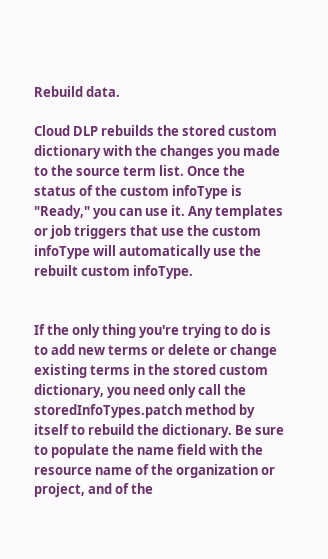Rebuild data.

Cloud DLP rebuilds the stored custom dictionary with the changes you made to the source term list. Once the status of the custom infoType is "Ready," you can use it. Any templates or job triggers that use the custom infoType will automatically use the rebuilt custom infoType.


If the only thing you're trying to do is to add new terms or delete or change existing terms in the stored custom dictionary, you need only call the storedInfoTypes.patch method by itself to rebuild the dictionary. Be sure to populate the name field with the resource name of the organization or project, and of the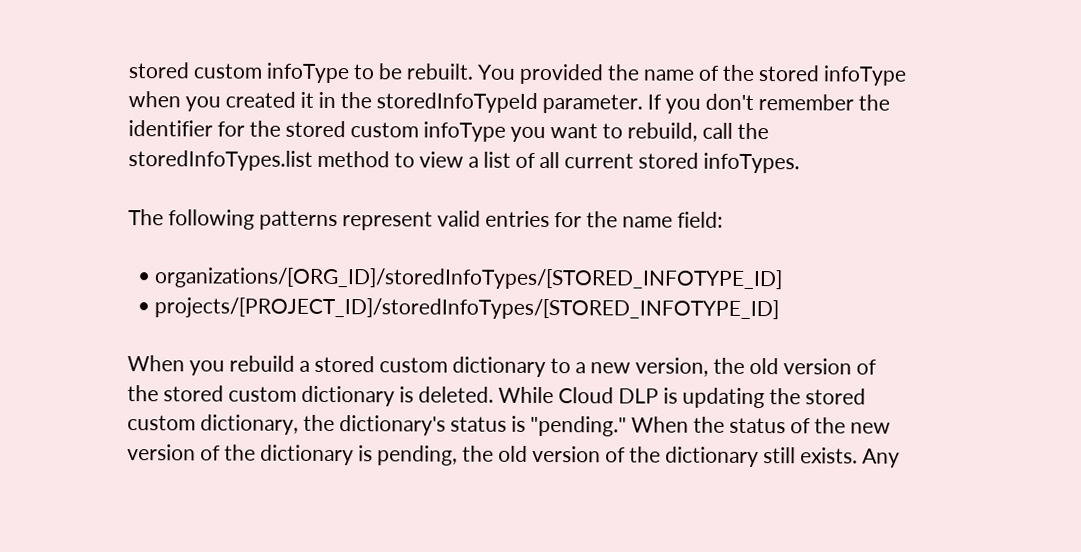stored custom infoType to be rebuilt. You provided the name of the stored infoType when you created it in the storedInfoTypeId parameter. If you don't remember the identifier for the stored custom infoType you want to rebuild, call the storedInfoTypes.list method to view a list of all current stored infoTypes.

The following patterns represent valid entries for the name field:

  • organizations/[ORG_ID]/storedInfoTypes/[STORED_INFOTYPE_ID]
  • projects/[PROJECT_ID]/storedInfoTypes/[STORED_INFOTYPE_ID]

When you rebuild a stored custom dictionary to a new version, the old version of the stored custom dictionary is deleted. While Cloud DLP is updating the stored custom dictionary, the dictionary's status is "pending." When the status of the new version of the dictionary is pending, the old version of the dictionary still exists. Any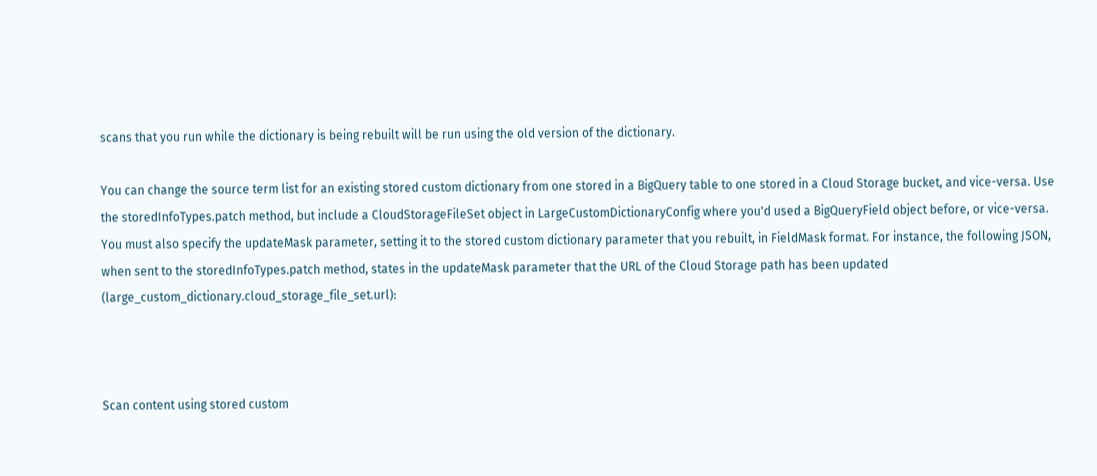scans that you run while the dictionary is being rebuilt will be run using the old version of the dictionary.

You can change the source term list for an existing stored custom dictionary from one stored in a BigQuery table to one stored in a Cloud Storage bucket, and vice-versa. Use the storedInfoTypes.patch method, but include a CloudStorageFileSet object in LargeCustomDictionaryConfig where you'd used a BigQueryField object before, or vice-versa. You must also specify the updateMask parameter, setting it to the stored custom dictionary parameter that you rebuilt, in FieldMask format. For instance, the following JSON, when sent to the storedInfoTypes.patch method, states in the updateMask parameter that the URL of the Cloud Storage path has been updated (large_custom_dictionary.cloud_storage_file_set.url):



Scan content using stored custom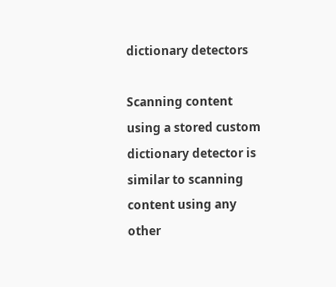dictionary detectors

Scanning content using a stored custom dictionary detector is similar to scanning content using any other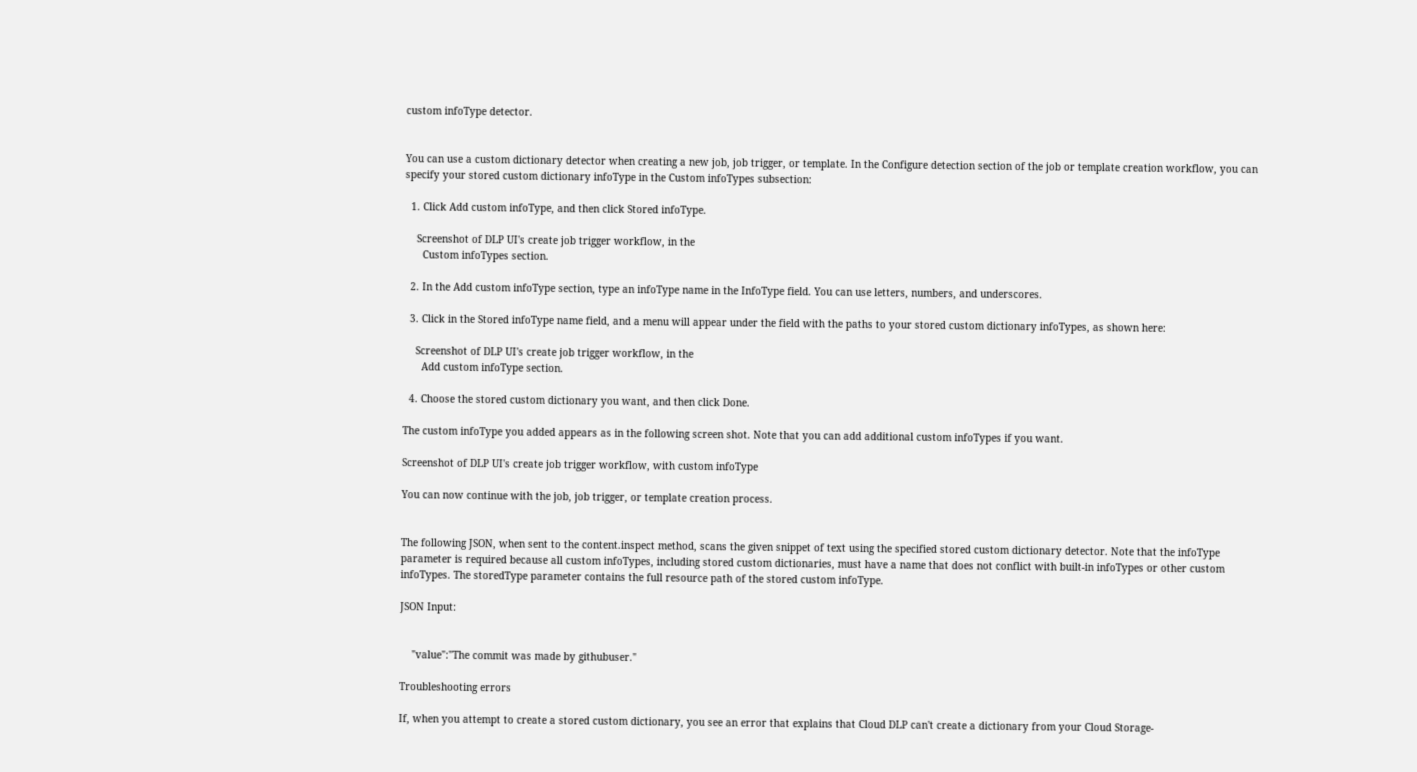custom infoType detector.


You can use a custom dictionary detector when creating a new job, job trigger, or template. In the Configure detection section of the job or template creation workflow, you can specify your stored custom dictionary infoType in the Custom infoTypes subsection:

  1. Click Add custom infoType, and then click Stored infoType.

    Screenshot of DLP UI's create job trigger workflow, in the
      Custom infoTypes section.

  2. In the Add custom infoType section, type an infoType name in the InfoType field. You can use letters, numbers, and underscores.

  3. Click in the Stored infoType name field, and a menu will appear under the field with the paths to your stored custom dictionary infoTypes, as shown here:

    Screenshot of DLP UI's create job trigger workflow, in the
      Add custom infoType section.

  4. Choose the stored custom dictionary you want, and then click Done.

The custom infoType you added appears as in the following screen shot. Note that you can add additional custom infoTypes if you want.

Screenshot of DLP UI's create job trigger workflow, with custom infoType

You can now continue with the job, job trigger, or template creation process.


The following JSON, when sent to the content.inspect method, scans the given snippet of text using the specified stored custom dictionary detector. Note that the infoType parameter is required because all custom infoTypes, including stored custom dictionaries, must have a name that does not conflict with built-in infoTypes or other custom infoTypes. The storedType parameter contains the full resource path of the stored custom infoType.

JSON Input:


    "value":"The commit was made by githubuser."

Troubleshooting errors

If, when you attempt to create a stored custom dictionary, you see an error that explains that Cloud DLP can't create a dictionary from your Cloud Storage-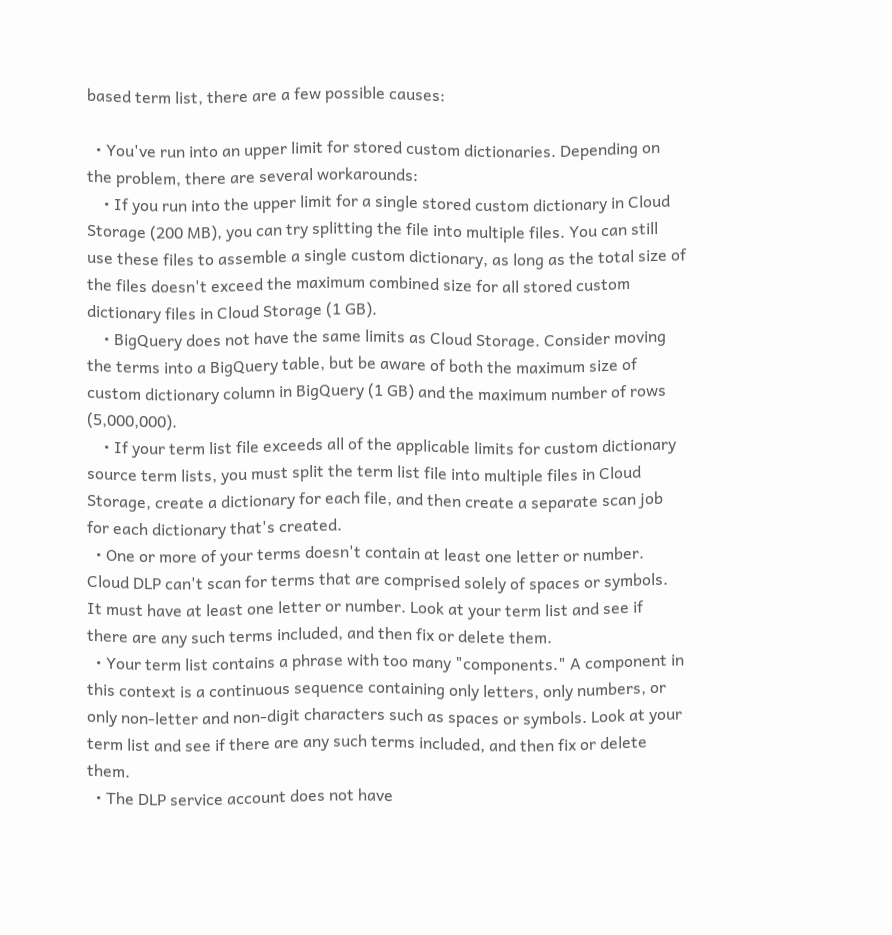based term list, there are a few possible causes:

  • You've run into an upper limit for stored custom dictionaries. Depending on the problem, there are several workarounds:
    • If you run into the upper limit for a single stored custom dictionary in Cloud Storage (200 MB), you can try splitting the file into multiple files. You can still use these files to assemble a single custom dictionary, as long as the total size of the files doesn't exceed the maximum combined size for all stored custom dictionary files in Cloud Storage (1 GB).
    • BigQuery does not have the same limits as Cloud Storage. Consider moving the terms into a BigQuery table, but be aware of both the maximum size of custom dictionary column in BigQuery (1 GB) and the maximum number of rows (5,000,000).
    • If your term list file exceeds all of the applicable limits for custom dictionary source term lists, you must split the term list file into multiple files in Cloud Storage, create a dictionary for each file, and then create a separate scan job for each dictionary that's created.
  • One or more of your terms doesn't contain at least one letter or number. Cloud DLP can't scan for terms that are comprised solely of spaces or symbols. It must have at least one letter or number. Look at your term list and see if there are any such terms included, and then fix or delete them.
  • Your term list contains a phrase with too many "components." A component in this context is a continuous sequence containing only letters, only numbers, or only non-letter and non-digit characters such as spaces or symbols. Look at your term list and see if there are any such terms included, and then fix or delete them.
  • The DLP service account does not have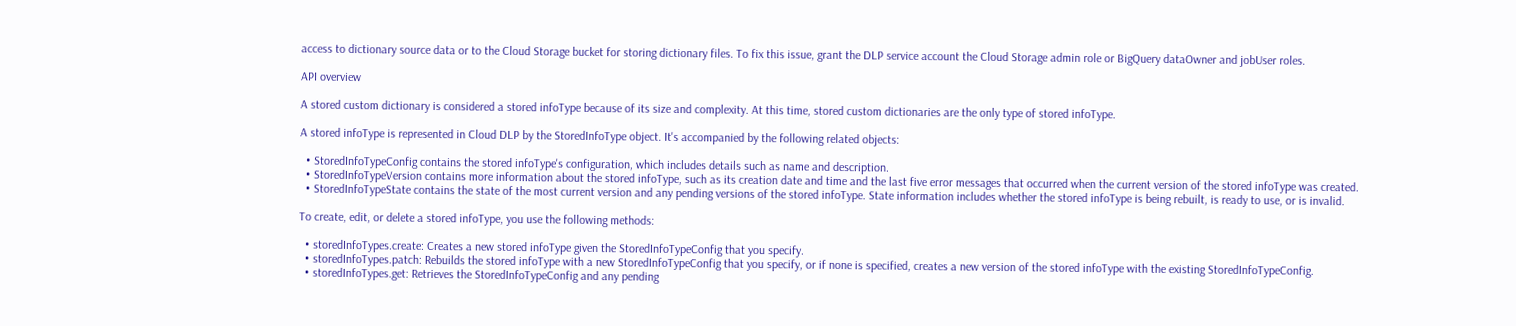access to dictionary source data or to the Cloud Storage bucket for storing dictionary files. To fix this issue, grant the DLP service account the Cloud Storage admin role or BigQuery dataOwner and jobUser roles.

API overview

A stored custom dictionary is considered a stored infoType because of its size and complexity. At this time, stored custom dictionaries are the only type of stored infoType.

A stored infoType is represented in Cloud DLP by the StoredInfoType object. It's accompanied by the following related objects:

  • StoredInfoTypeConfig contains the stored infoType's configuration, which includes details such as name and description.
  • StoredInfoTypeVersion contains more information about the stored infoType, such as its creation date and time and the last five error messages that occurred when the current version of the stored infoType was created.
  • StoredInfoTypeState contains the state of the most current version and any pending versions of the stored infoType. State information includes whether the stored infoType is being rebuilt, is ready to use, or is invalid.

To create, edit, or delete a stored infoType, you use the following methods:

  • storedInfoTypes.create: Creates a new stored infoType given the StoredInfoTypeConfig that you specify.
  • storedInfoTypes.patch: Rebuilds the stored infoType with a new StoredInfoTypeConfig that you specify, or if none is specified, creates a new version of the stored infoType with the existing StoredInfoTypeConfig.
  • storedInfoTypes.get: Retrieves the StoredInfoTypeConfig and any pending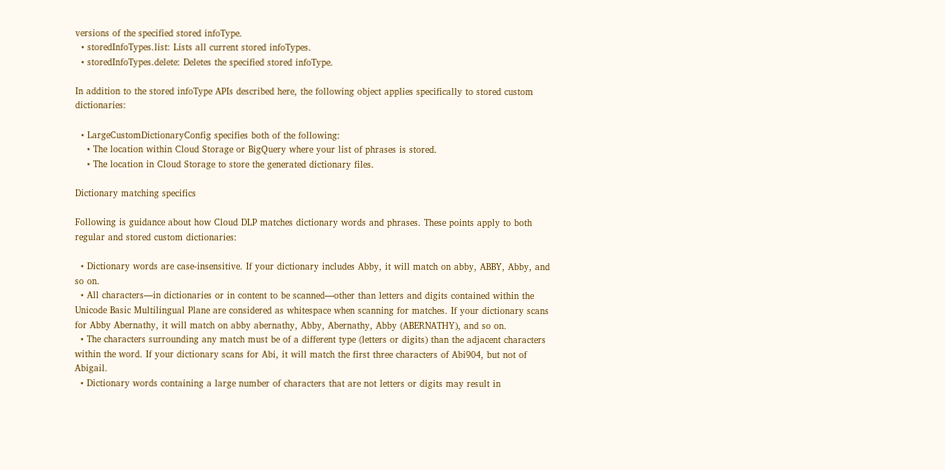versions of the specified stored infoType.
  • storedInfoTypes.list: Lists all current stored infoTypes.
  • storedInfoTypes.delete: Deletes the specified stored infoType.

In addition to the stored infoType APIs described here, the following object applies specifically to stored custom dictionaries:

  • LargeCustomDictionaryConfig specifies both of the following:
    • The location within Cloud Storage or BigQuery where your list of phrases is stored.
    • The location in Cloud Storage to store the generated dictionary files.

Dictionary matching specifics

Following is guidance about how Cloud DLP matches dictionary words and phrases. These points apply to both regular and stored custom dictionaries:

  • Dictionary words are case-insensitive. If your dictionary includes Abby, it will match on abby, ABBY, Abby, and so on.
  • All characters—in dictionaries or in content to be scanned—other than letters and digits contained within the Unicode Basic Multilingual Plane are considered as whitespace when scanning for matches. If your dictionary scans for Abby Abernathy, it will match on abby abernathy, Abby, Abernathy, Abby (ABERNATHY), and so on.
  • The characters surrounding any match must be of a different type (letters or digits) than the adjacent characters within the word. If your dictionary scans for Abi, it will match the first three characters of Abi904, but not of Abigail.
  • Dictionary words containing a large number of characters that are not letters or digits may result in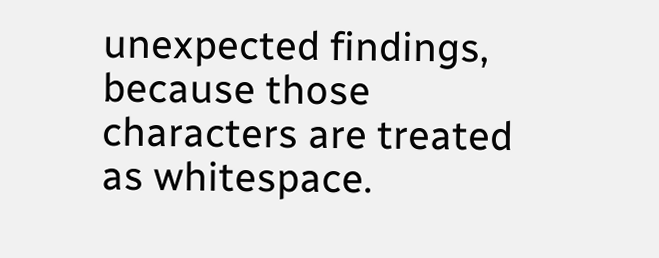unexpected findings, because those characters are treated as whitespace.